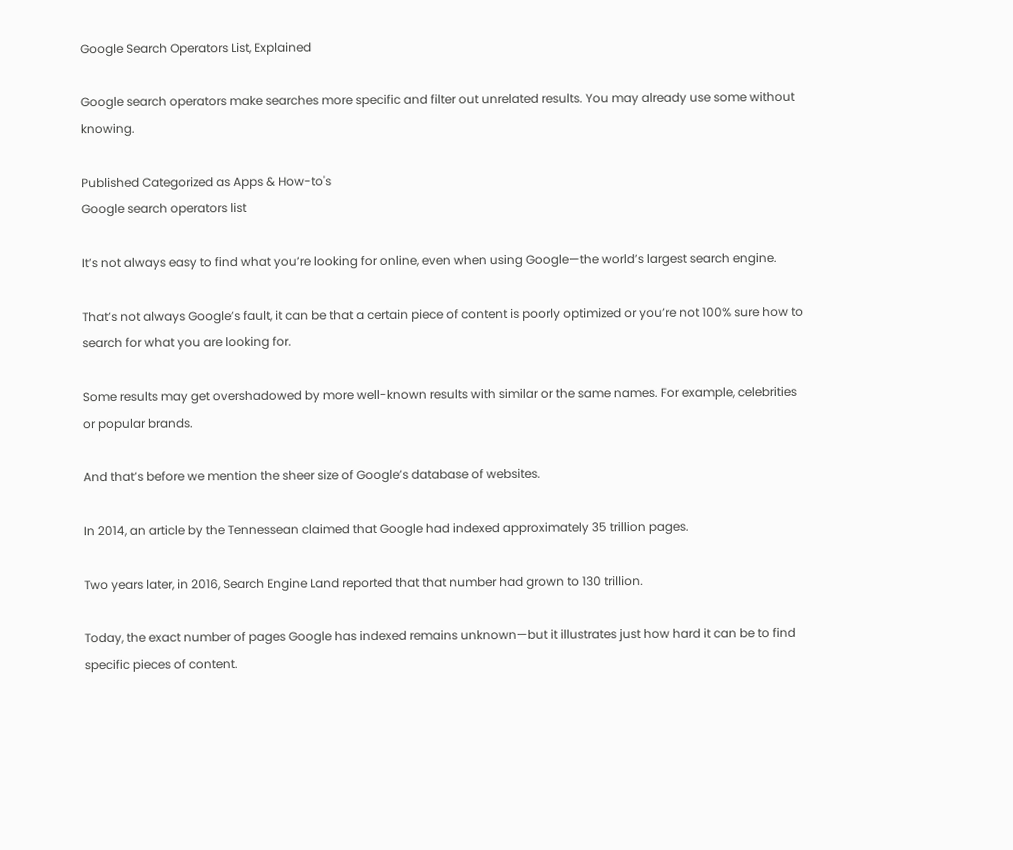Google Search Operators List, Explained

Google search operators make searches more specific and filter out unrelated results. You may already use some without knowing.

Published Categorized as Apps & How-to's
Google search operators list

It’s not always easy to find what you’re looking for online, even when using Google—the world’s largest search engine.

That’s not always Google’s fault, it can be that a certain piece of content is poorly optimized or you’re not 100% sure how to search for what you are looking for.

Some results may get overshadowed by more well-known results with similar or the same names. For example, celebrities or popular brands.

And that’s before we mention the sheer size of Google’s database of websites.

In 2014, an article by the Tennessean claimed that Google had indexed approximately 35 trillion pages.

Two years later, in 2016, Search Engine Land reported that that number had grown to 130 trillion.

Today, the exact number of pages Google has indexed remains unknown—but it illustrates just how hard it can be to find specific pieces of content.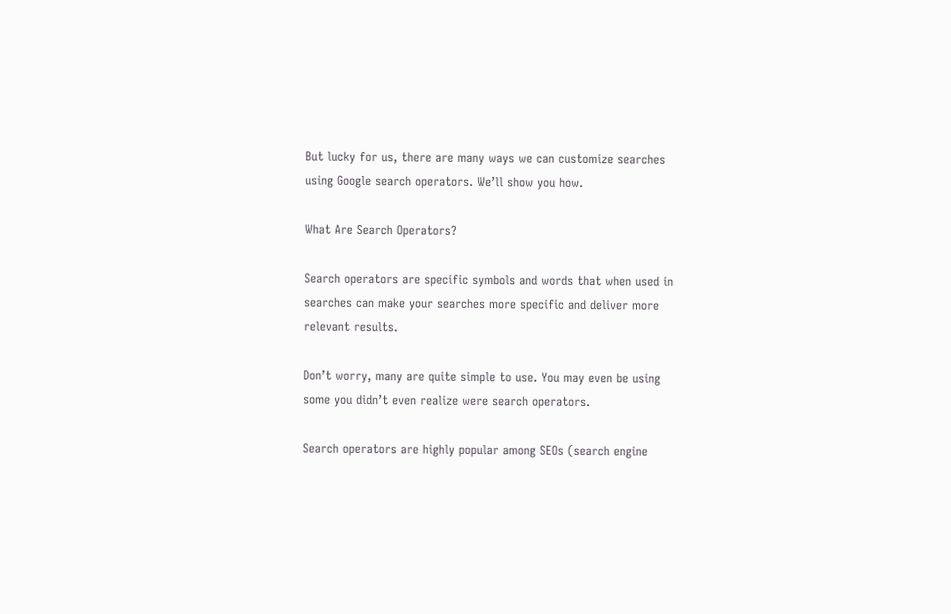But lucky for us, there are many ways we can customize searches using Google search operators. We’ll show you how.

What Are Search Operators?

Search operators are specific symbols and words that when used in searches can make your searches more specific and deliver more relevant results.

Don’t worry, many are quite simple to use. You may even be using some you didn’t even realize were search operators.

Search operators are highly popular among SEOs (search engine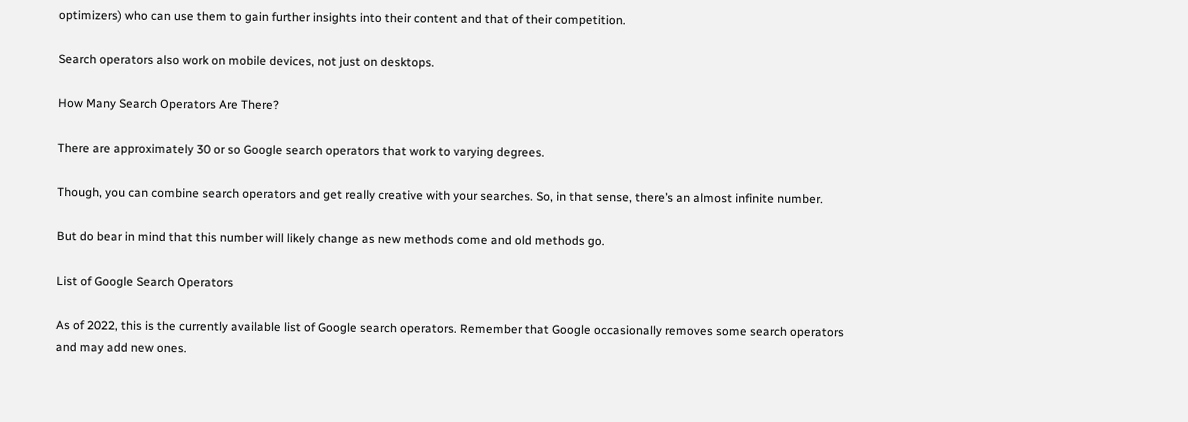optimizers) who can use them to gain further insights into their content and that of their competition.

Search operators also work on mobile devices, not just on desktops.

How Many Search Operators Are There?

There are approximately 30 or so Google search operators that work to varying degrees.

Though, you can combine search operators and get really creative with your searches. So, in that sense, there’s an almost infinite number.

But do bear in mind that this number will likely change as new methods come and old methods go.

List of Google Search Operators

As of 2022, this is the currently available list of Google search operators. Remember that Google occasionally removes some search operators and may add new ones.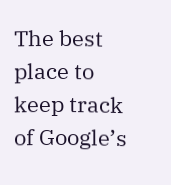The best place to keep track of Google’s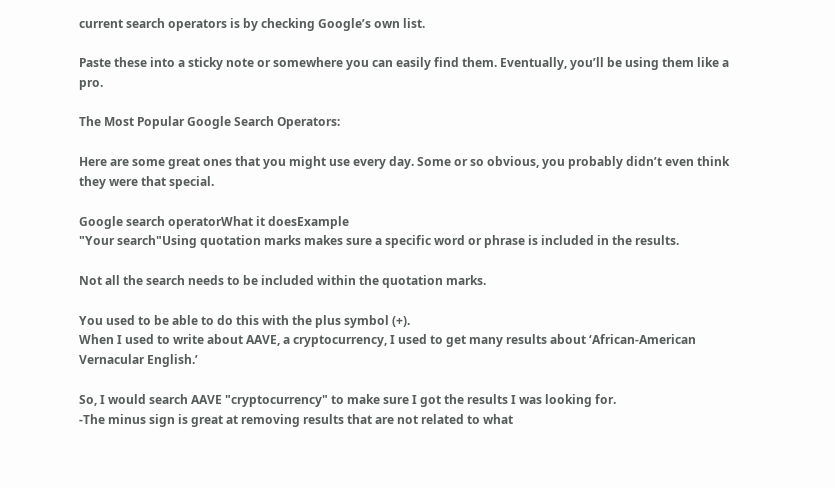current search operators is by checking Google’s own list.

Paste these into a sticky note or somewhere you can easily find them. Eventually, you’ll be using them like a pro.

The Most Popular Google Search Operators:

Here are some great ones that you might use every day. Some or so obvious, you probably didn’t even think they were that special.

Google search operatorWhat it doesExample
"Your search"Using quotation marks makes sure a specific word or phrase is included in the results.

Not all the search needs to be included within the quotation marks.

You used to be able to do this with the plus symbol (+).
When I used to write about AAVE, a cryptocurrency, I used to get many results about ‘African-American Vernacular English.’

So, I would search AAVE "cryptocurrency" to make sure I got the results I was looking for.
-The minus sign is great at removing results that are not related to what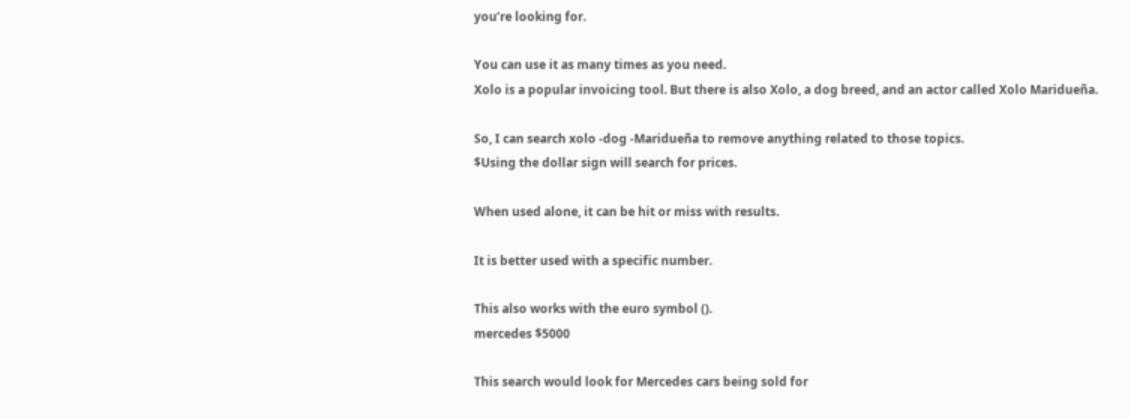you’re looking for.

You can use it as many times as you need.
Xolo is a popular invoicing tool. But there is also Xolo, a dog breed, and an actor called Xolo Maridueña.

So, I can search xolo -dog -Maridueña to remove anything related to those topics.
$Using the dollar sign will search for prices.

When used alone, it can be hit or miss with results.

It is better used with a specific number.

This also works with the euro symbol ().
mercedes $5000

This search would look for Mercedes cars being sold for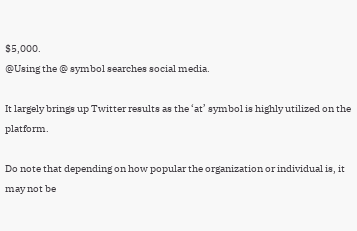$5,000.
@Using the @ symbol searches social media.

It largely brings up Twitter results as the ‘at’ symbol is highly utilized on the platform.

Do note that depending on how popular the organization or individual is, it may not be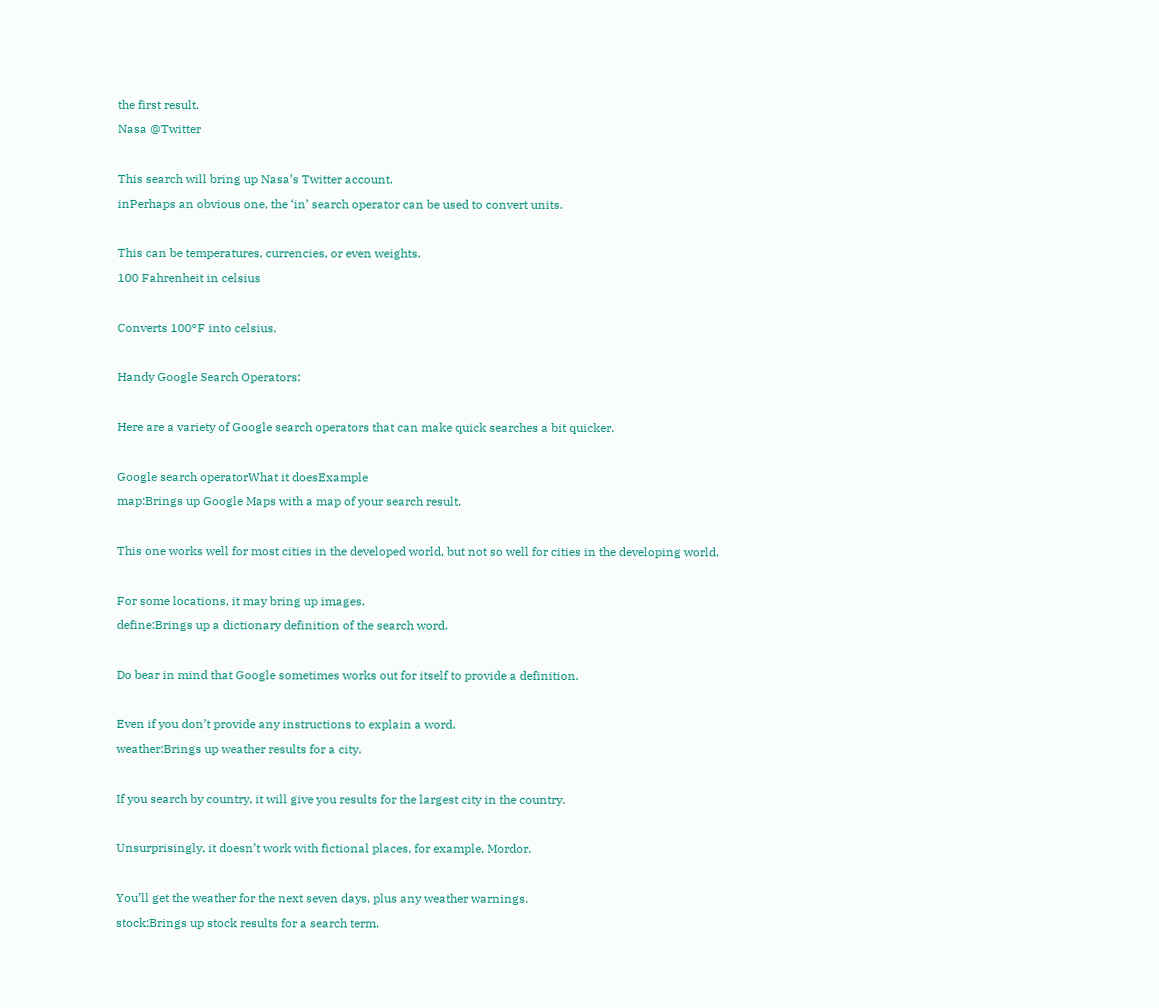the first result.
Nasa @Twitter

This search will bring up Nasa’s Twitter account.
inPerhaps an obvious one, the ‘in’ search operator can be used to convert units.

This can be temperatures, currencies, or even weights.
100 Fahrenheit in celsius

Converts 100°F into celsius.

Handy Google Search Operators:

Here are a variety of Google search operators that can make quick searches a bit quicker.

Google search operatorWhat it doesExample
map:Brings up Google Maps with a map of your search result.

This one works well for most cities in the developed world, but not so well for cities in the developing world.

For some locations, it may bring up images.
define:Brings up a dictionary definition of the search word.

Do bear in mind that Google sometimes works out for itself to provide a definition.

Even if you don’t provide any instructions to explain a word.
weather:Brings up weather results for a city.

If you search by country, it will give you results for the largest city in the country.

Unsurprisingly, it doesn’t work with fictional places, for example, Mordor.

You’ll get the weather for the next seven days, plus any weather warnings.
stock:Brings up stock results for a search term.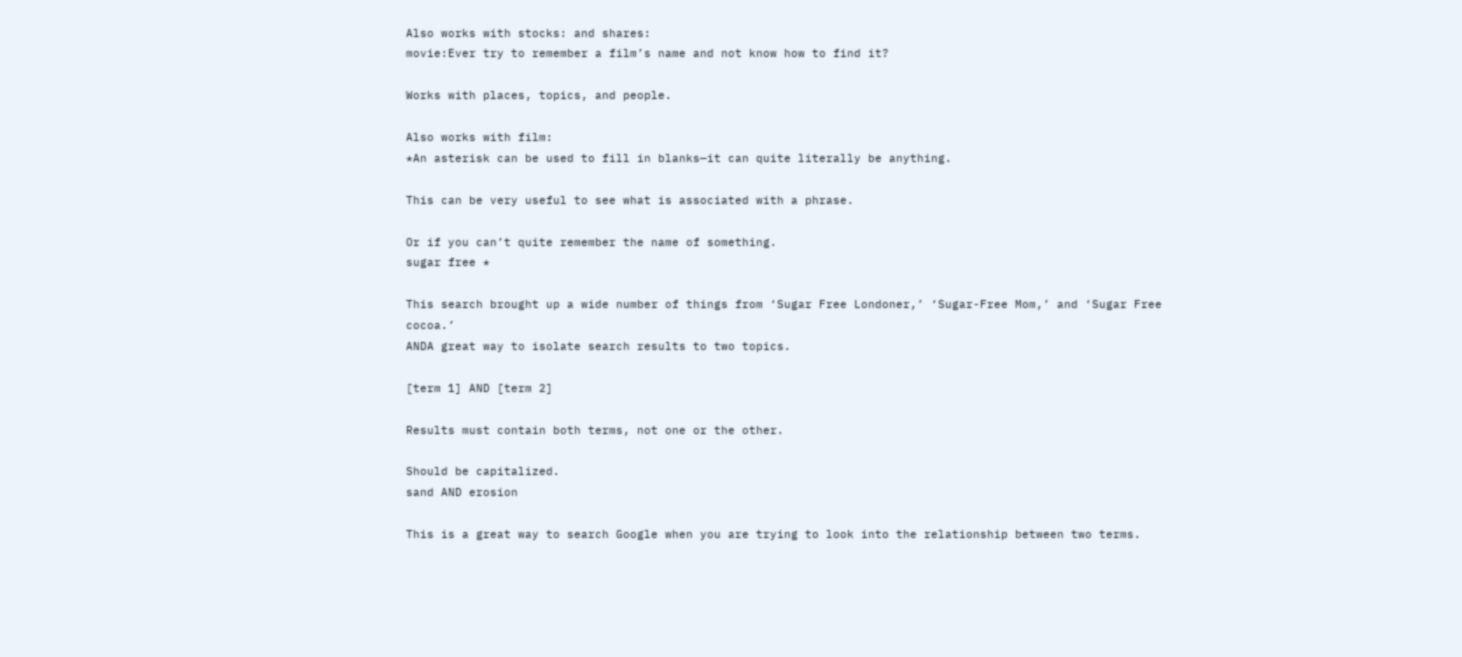Also works with stocks: and shares:
movie:Ever try to remember a film’s name and not know how to find it?

Works with places, topics, and people.

Also works with film:
*An asterisk can be used to fill in blanks—it can quite literally be anything.

This can be very useful to see what is associated with a phrase.

Or if you can’t quite remember the name of something.
sugar free *

This search brought up a wide number of things from ‘Sugar Free Londoner,’ ‘Sugar-Free Mom,’ and ‘Sugar Free cocoa.’
ANDA great way to isolate search results to two topics.

[term 1] AND [term 2]

Results must contain both terms, not one or the other.

Should be capitalized.
sand AND erosion

This is a great way to search Google when you are trying to look into the relationship between two terms.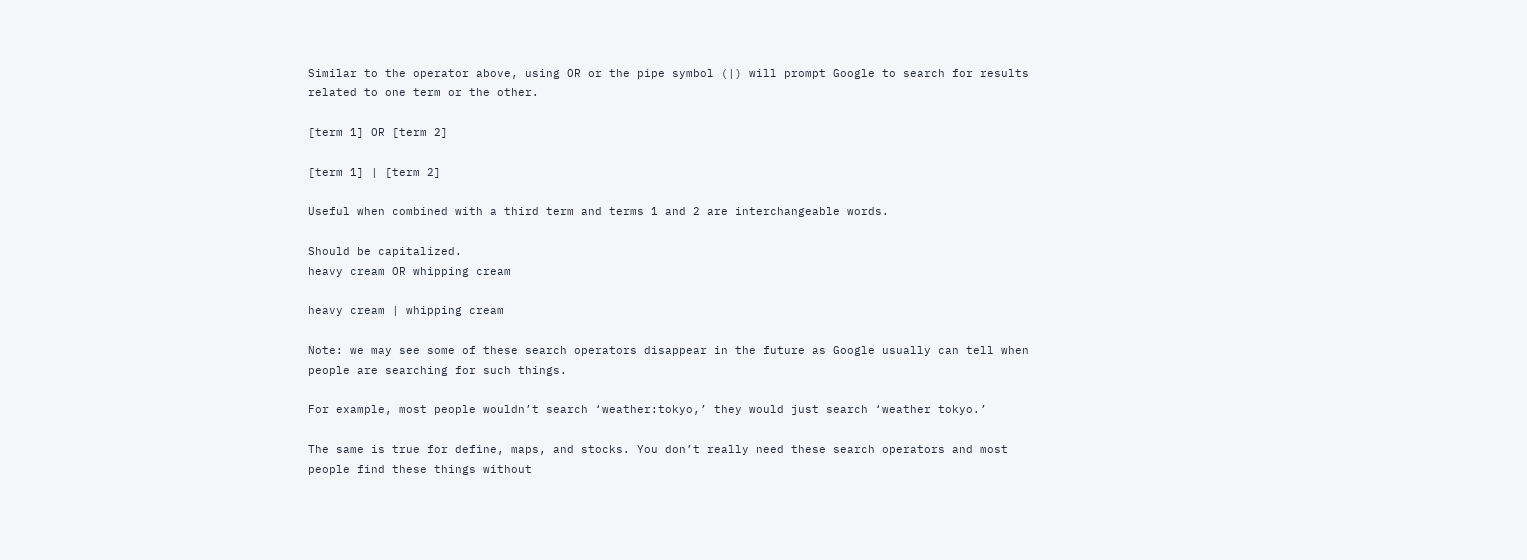Similar to the operator above, using OR or the pipe symbol (|) will prompt Google to search for results related to one term or the other.

[term 1] OR [term 2]

[term 1] | [term 2]

Useful when combined with a third term and terms 1 and 2 are interchangeable words.

Should be capitalized.
heavy cream OR whipping cream

heavy cream | whipping cream

Note: we may see some of these search operators disappear in the future as Google usually can tell when people are searching for such things.

For example, most people wouldn’t search ‘weather:tokyo,’ they would just search ‘weather tokyo.’

The same is true for define, maps, and stocks. You don’t really need these search operators and most people find these things without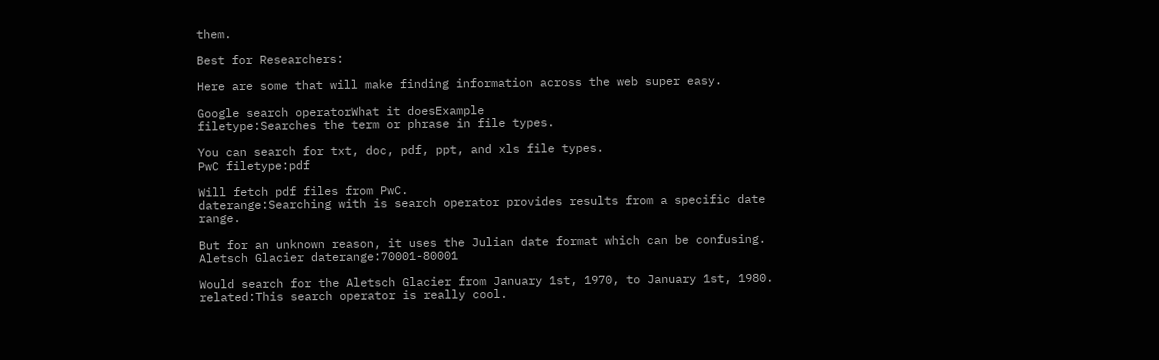them.

Best for Researchers:

Here are some that will make finding information across the web super easy.

Google search operatorWhat it doesExample
filetype:Searches the term or phrase in file types.

You can search for txt, doc, pdf, ppt, and xls file types.
PwC filetype:pdf

Will fetch pdf files from PwC.
daterange:Searching with is search operator provides results from a specific date range.

But for an unknown reason, it uses the Julian date format which can be confusing.
Aletsch Glacier daterange:70001-80001

Would search for the Aletsch Glacier from January 1st, 1970, to January 1st, 1980.
related:This search operator is really cool.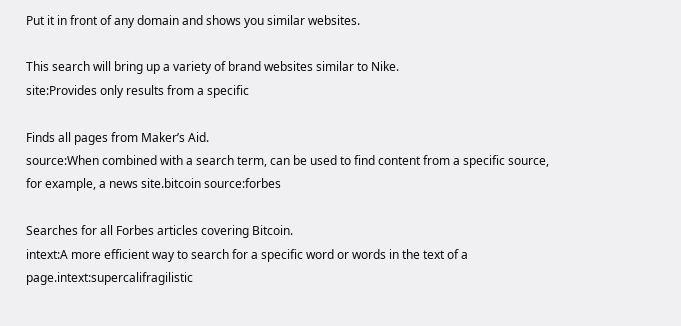Put it in front of any domain and shows you similar websites.

This search will bring up a variety of brand websites similar to Nike.
site:Provides only results from a specific

Finds all pages from Maker’s Aid.
source:When combined with a search term, can be used to find content from a specific source, for example, a news site.bitcoin source:forbes

Searches for all Forbes articles covering Bitcoin.
intext:A more efficient way to search for a specific word or words in the text of a page.intext:supercalifragilistic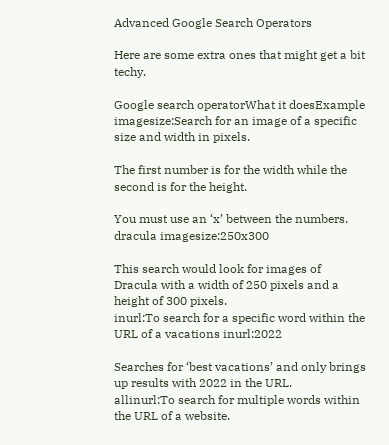Advanced Google Search Operators

Here are some extra ones that might get a bit techy.

Google search operatorWhat it doesExample
imagesize:Search for an image of a specific size and width in pixels.

The first number is for the width while the second is for the height.

You must use an ‘x’ between the numbers.
dracula imagesize:250x300

This search would look for images of Dracula with a width of 250 pixels and a height of 300 pixels.
inurl:To search for a specific word within the URL of a vacations inurl:2022

Searches for ‘best vacations’ and only brings up results with 2022 in the URL.
allinurl:To search for multiple words within the URL of a website.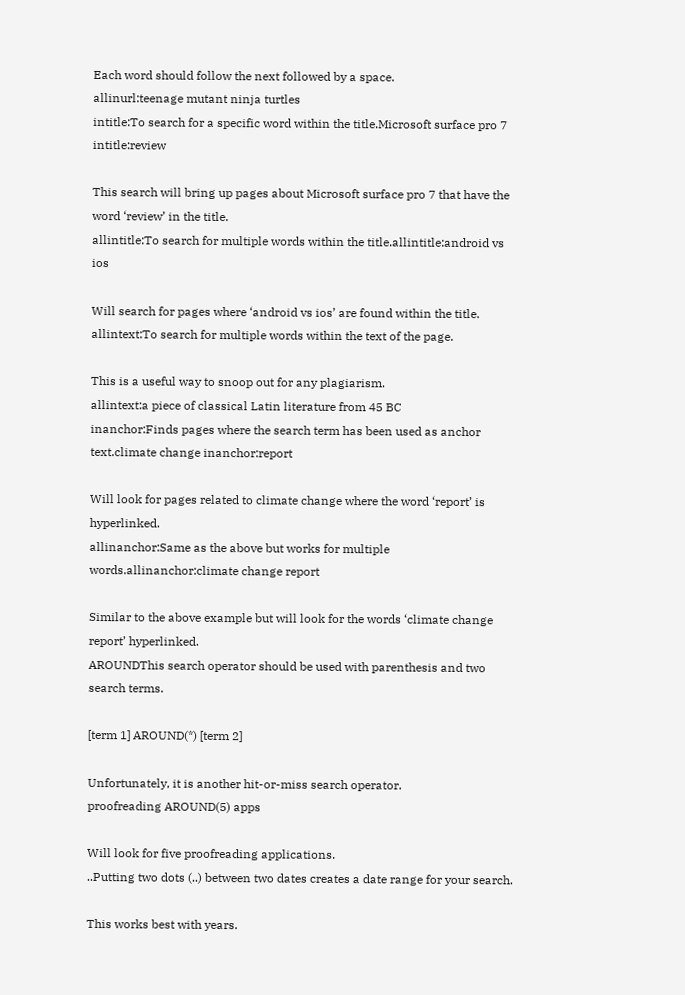Each word should follow the next followed by a space.
allinurl:teenage mutant ninja turtles
intitle:To search for a specific word within the title.Microsoft surface pro 7 intitle:review

This search will bring up pages about Microsoft surface pro 7 that have the word ‘review’ in the title.
allintitle:To search for multiple words within the title.allintitle:android vs ios

Will search for pages where ‘android vs ios’ are found within the title.
allintext:To search for multiple words within the text of the page.

This is a useful way to snoop out for any plagiarism.
allintext:a piece of classical Latin literature from 45 BC
inanchor:Finds pages where the search term has been used as anchor text.climate change inanchor:report

Will look for pages related to climate change where the word ‘report’ is hyperlinked.
allinanchor:Same as the above but works for multiple words.allinanchor:climate change report

Similar to the above example but will look for the words ‘climate change report’ hyperlinked.
AROUNDThis search operator should be used with parenthesis and two search terms.

[term 1] AROUND(*) [term 2]

Unfortunately, it is another hit-or-miss search operator.
proofreading AROUND(5) apps

Will look for five proofreading applications.
..Putting two dots (..) between two dates creates a date range for your search.

This works best with years.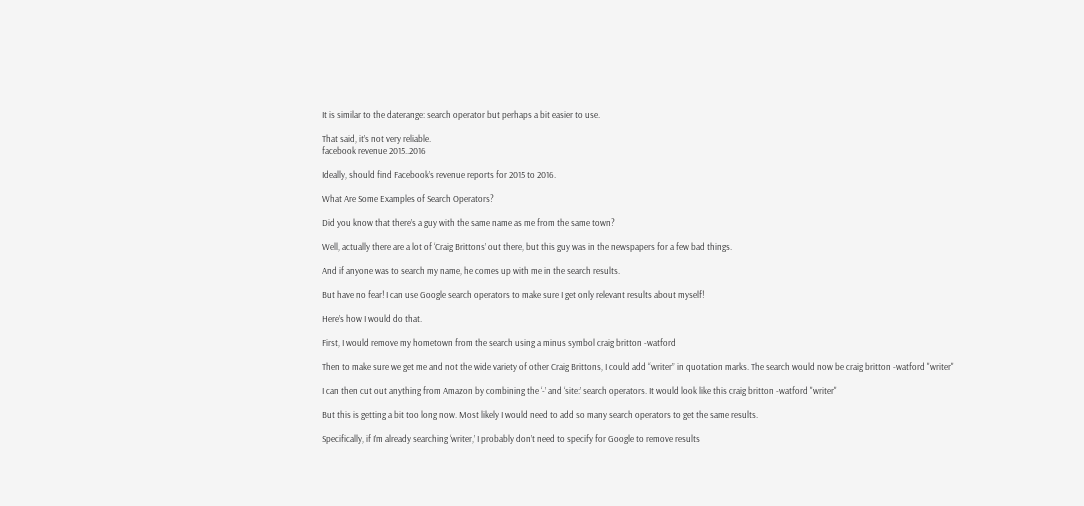It is similar to the daterange: search operator but perhaps a bit easier to use.

That said, it’s not very reliable.
facebook revenue 2015..2016

Ideally, should find Facebook’s revenue reports for 2015 to 2016.

What Are Some Examples of Search Operators?

Did you know that there’s a guy with the same name as me from the same town?

Well, actually there are a lot of ‘Craig Brittons’ out there, but this guy was in the newspapers for a few bad things.

And if anyone was to search my name, he comes up with me in the search results.

But have no fear! I can use Google search operators to make sure I get only relevant results about myself!

Here’s how I would do that.

First, I would remove my hometown from the search using a minus symbol craig britton -watford

Then to make sure we get me and not the wide variety of other Craig Brittons, I could add “writer” in quotation marks. The search would now be craig britton -watford "writer"

I can then cut out anything from Amazon by combining the ‘-’ and ‘site:’ search operators. It would look like this craig britton -watford "writer"

But this is getting a bit too long now. Most likely I would need to add so many search operators to get the same results.

Specifically, if I’m already searching ‘writer,’ I probably don’t need to specify for Google to remove results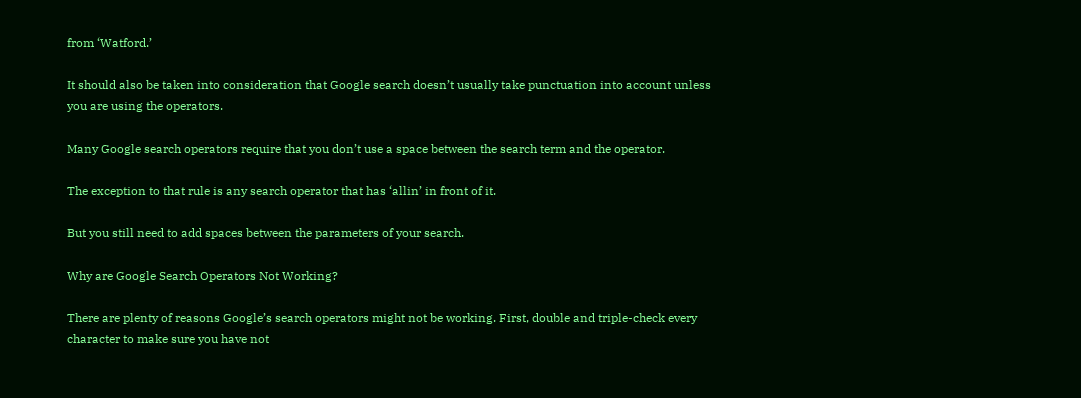from ‘Watford.’

It should also be taken into consideration that Google search doesn’t usually take punctuation into account unless you are using the operators.

Many Google search operators require that you don’t use a space between the search term and the operator.

The exception to that rule is any search operator that has ‘allin’ in front of it.

But you still need to add spaces between the parameters of your search.

Why are Google Search Operators Not Working?

There are plenty of reasons Google’s search operators might not be working. First, double and triple-check every character to make sure you have not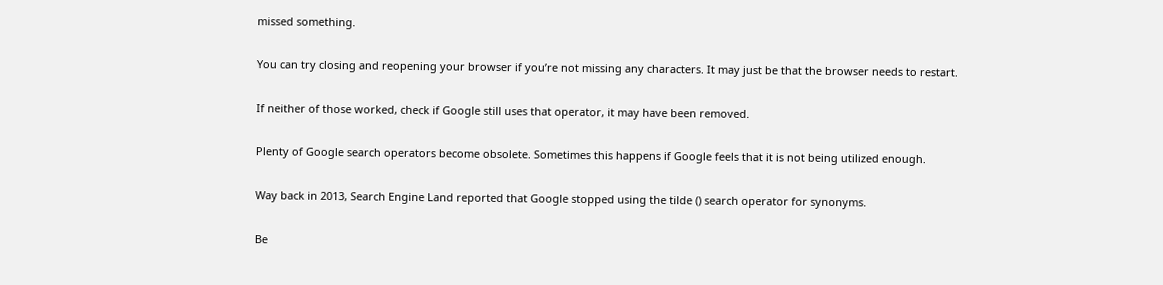missed something.

You can try closing and reopening your browser if you’re not missing any characters. It may just be that the browser needs to restart.

If neither of those worked, check if Google still uses that operator, it may have been removed.

Plenty of Google search operators become obsolete. Sometimes this happens if Google feels that it is not being utilized enough.

Way back in 2013, Search Engine Land reported that Google stopped using the tilde () search operator for synonyms.

Be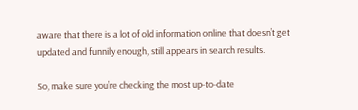aware that there is a lot of old information online that doesn’t get updated and funnily enough, still appears in search results.

So, make sure you’re checking the most up-to-date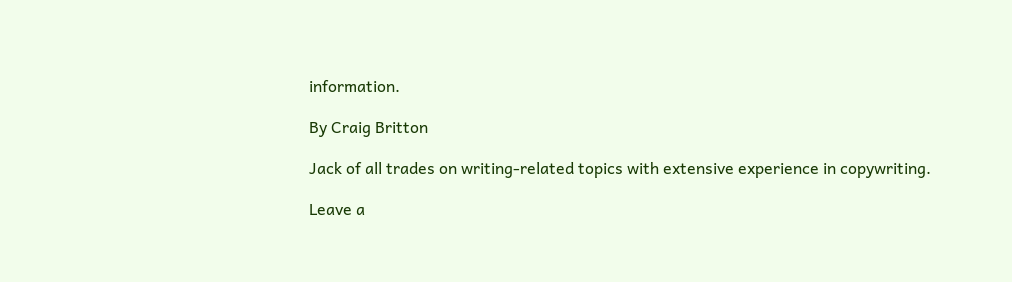information.

By Craig Britton

Jack of all trades on writing-related topics with extensive experience in copywriting.

Leave a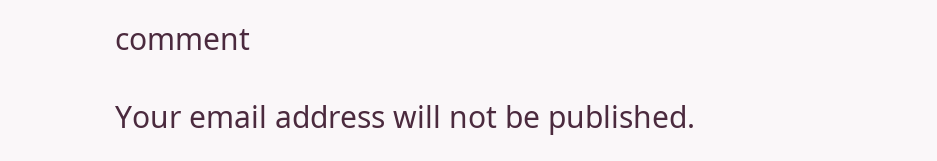comment

Your email address will not be published.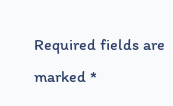Required fields are marked *